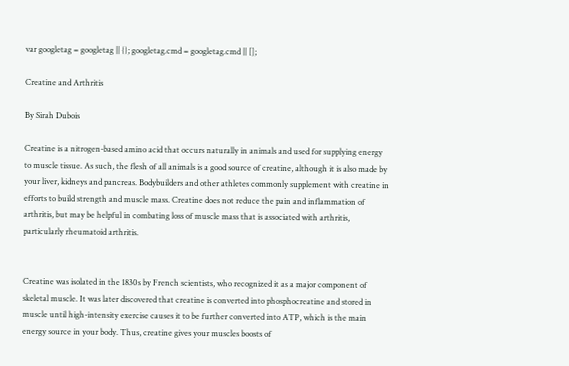var googletag = googletag || {}; googletag.cmd = googletag.cmd || [];

Creatine and Arthritis

By Sirah Dubois

Creatine is a nitrogen-based amino acid that occurs naturally in animals and used for supplying energy to muscle tissue. As such, the flesh of all animals is a good source of creatine, although it is also made by your liver, kidneys and pancreas. Bodybuilders and other athletes commonly supplement with creatine in efforts to build strength and muscle mass. Creatine does not reduce the pain and inflammation of arthritis, but may be helpful in combating loss of muscle mass that is associated with arthritis, particularly rheumatoid arthritis.


Creatine was isolated in the 1830s by French scientists, who recognized it as a major component of skeletal muscle. It was later discovered that creatine is converted into phosphocreatine and stored in muscle until high-intensity exercise causes it to be further converted into ATP, which is the main energy source in your body. Thus, creatine gives your muscles boosts of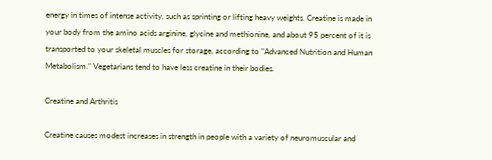energy in times of intense activity, such as sprinting or lifting heavy weights. Creatine is made in your body from the amino acids arginine, glycine and methionine, and about 95 percent of it is transported to your skeletal muscles for storage, according to "Advanced Nutrition and Human Metabolism." Vegetarians tend to have less creatine in their bodies.

Creatine and Arthritis

Creatine causes modest increases in strength in people with a variety of neuromuscular and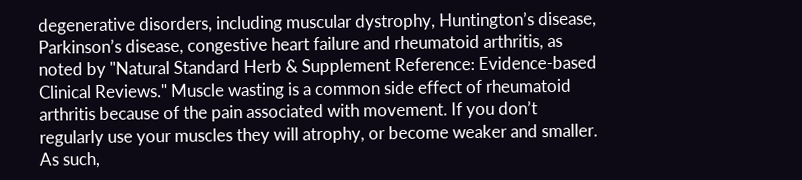degenerative disorders, including muscular dystrophy, Huntington’s disease, Parkinson’s disease, congestive heart failure and rheumatoid arthritis, as noted by "Natural Standard Herb & Supplement Reference: Evidence-based Clinical Reviews." Muscle wasting is a common side effect of rheumatoid arthritis because of the pain associated with movement. If you don’t regularly use your muscles they will atrophy, or become weaker and smaller. As such,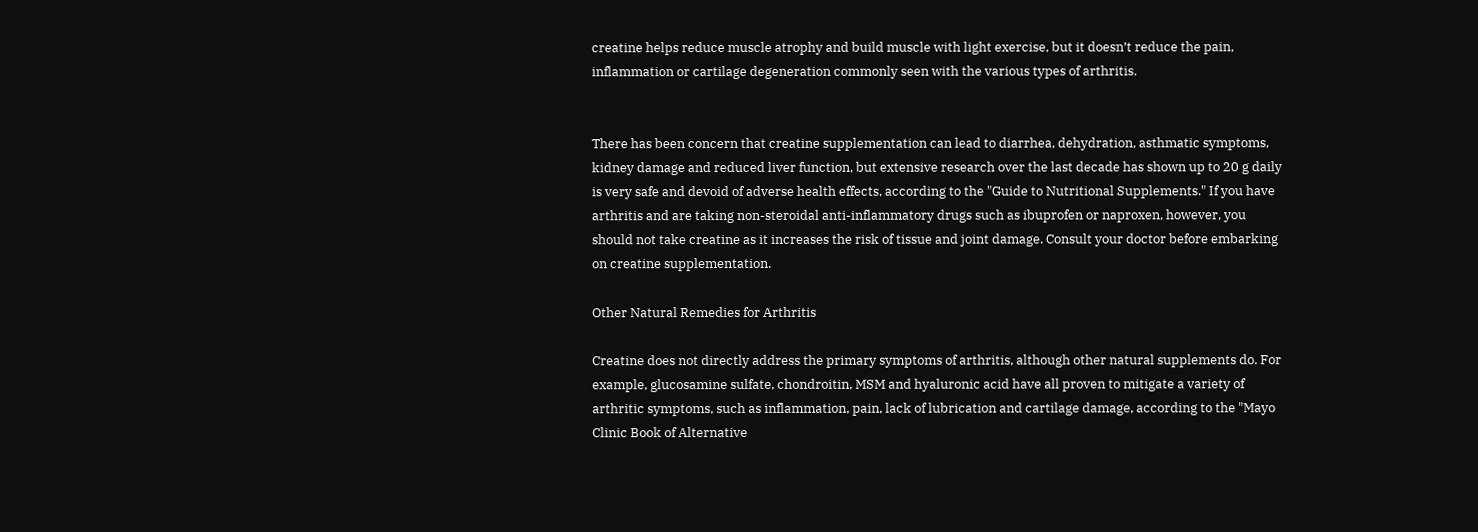creatine helps reduce muscle atrophy and build muscle with light exercise, but it doesn’t reduce the pain, inflammation or cartilage degeneration commonly seen with the various types of arthritis.


There has been concern that creatine supplementation can lead to diarrhea, dehydration, asthmatic symptoms, kidney damage and reduced liver function, but extensive research over the last decade has shown up to 20 g daily is very safe and devoid of adverse health effects, according to the "Guide to Nutritional Supplements." If you have arthritis and are taking non-steroidal anti-inflammatory drugs such as ibuprofen or naproxen, however, you should not take creatine as it increases the risk of tissue and joint damage. Consult your doctor before embarking on creatine supplementation.

Other Natural Remedies for Arthritis

Creatine does not directly address the primary symptoms of arthritis, although other natural supplements do. For example, glucosamine sulfate, chondroitin, MSM and hyaluronic acid have all proven to mitigate a variety of arthritic symptoms, such as inflammation, pain, lack of lubrication and cartilage damage, according to the "Mayo Clinic Book of Alternative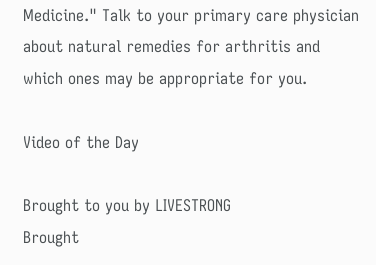Medicine." Talk to your primary care physician about natural remedies for arthritis and which ones may be appropriate for you.

Video of the Day

Brought to you by LIVESTRONG
Brought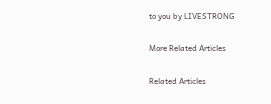to you by LIVESTRONG

More Related Articles

Related Articles